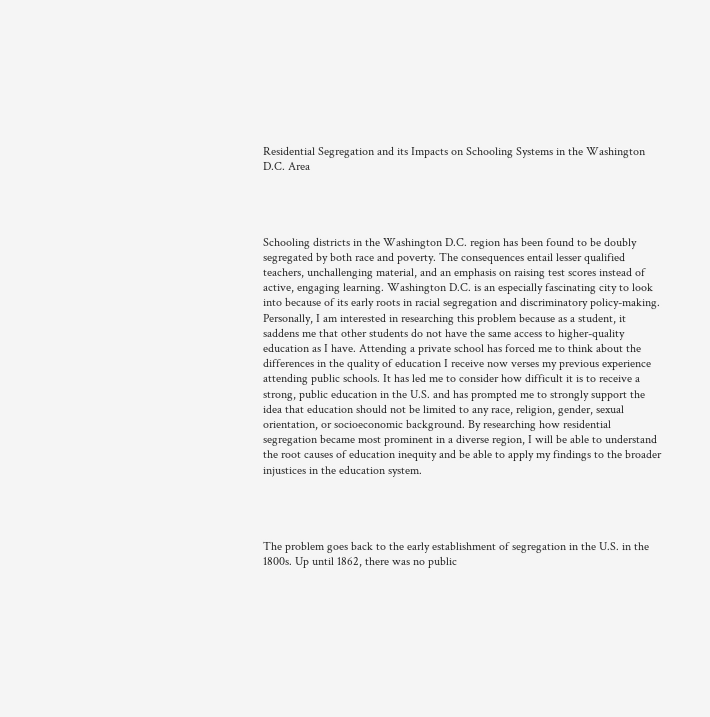Residential Segregation and its Impacts on Schooling Systems in the Washington D.C. Area




Schooling districts in the Washington D.C. region has been found to be doubly segregated by both race and poverty. The consequences entail lesser qualified teachers, unchallenging material, and an emphasis on raising test scores instead of active, engaging learning. Washington D.C. is an especially fascinating city to look into because of its early roots in racial segregation and discriminatory policy-making. Personally, I am interested in researching this problem because as a student, it saddens me that other students do not have the same access to higher-quality education as I have. Attending a private school has forced me to think about the differences in the quality of education I receive now verses my previous experience attending public schools. It has led me to consider how difficult it is to receive a strong, public education in the U.S. and has prompted me to strongly support the idea that education should not be limited to any race, religion, gender, sexual orientation, or socioeconomic background. By researching how residential segregation became most prominent in a diverse region, I will be able to understand the root causes of education inequity and be able to apply my findings to the broader injustices in the education system.




The problem goes back to the early establishment of segregation in the U.S. in the 1800s. Up until 1862, there was no public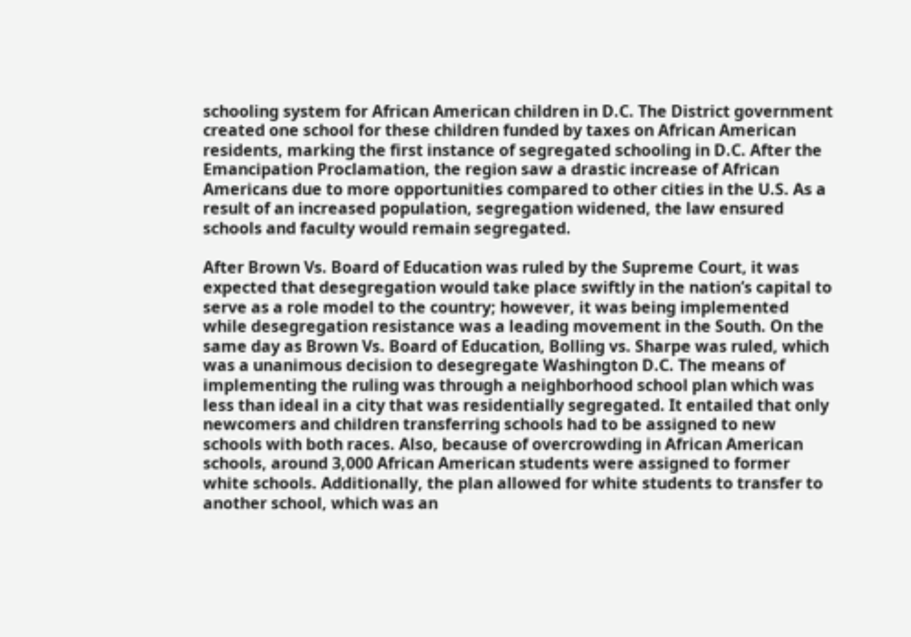schooling system for African American children in D.C. The District government created one school for these children funded by taxes on African American residents, marking the first instance of segregated schooling in D.C. After the Emancipation Proclamation, the region saw a drastic increase of African Americans due to more opportunities compared to other cities in the U.S. As a result of an increased population, segregation widened, the law ensured schools and faculty would remain segregated.

After Brown Vs. Board of Education was ruled by the Supreme Court, it was expected that desegregation would take place swiftly in the nation’s capital to serve as a role model to the country; however, it was being implemented while desegregation resistance was a leading movement in the South. On the same day as Brown Vs. Board of Education, Bolling vs. Sharpe was ruled, which was a unanimous decision to desegregate Washington D.C. The means of implementing the ruling was through a neighborhood school plan which was less than ideal in a city that was residentially segregated. It entailed that only newcomers and children transferring schools had to be assigned to new schools with both races. Also, because of overcrowding in African American schools, around 3,000 African American students were assigned to former white schools. Additionally, the plan allowed for white students to transfer to another school, which was an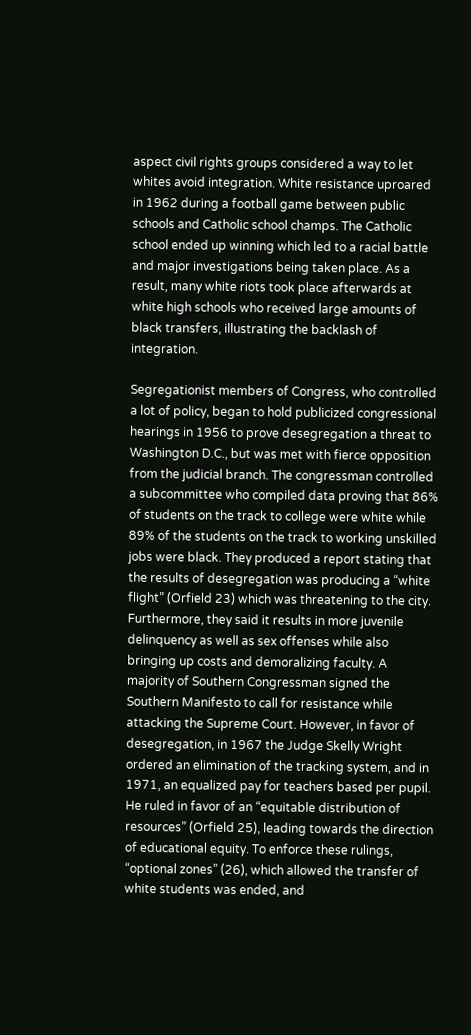aspect civil rights groups considered a way to let whites avoid integration. White resistance uproared in 1962 during a football game between public schools and Catholic school champs. The Catholic school ended up winning which led to a racial battle and major investigations being taken place. As a result, many white riots took place afterwards at white high schools who received large amounts of black transfers, illustrating the backlash of integration.

Segregationist members of Congress, who controlled a lot of policy, began to hold publicized congressional hearings in 1956 to prove desegregation a threat to Washington D.C., but was met with fierce opposition from the judicial branch. The congressman controlled a subcommittee who compiled data proving that 86% of students on the track to college were white while 89% of the students on the track to working unskilled jobs were black. They produced a report stating that the results of desegregation was producing a “white flight” (Orfield 23) which was threatening to the city. Furthermore, they said it results in more juvenile delinquency as well as sex offenses while also bringing up costs and demoralizing faculty. A majority of Southern Congressman signed the Southern Manifesto to call for resistance while attacking the Supreme Court. However, in favor of desegregation, in 1967 the Judge Skelly Wright ordered an elimination of the tracking system, and in 1971, an equalized pay for teachers based per pupil. He ruled in favor of an “equitable distribution of resources” (Orfield 25), leading towards the direction of educational equity. To enforce these rulings, “optional zones” (26), which allowed the transfer of white students was ended, and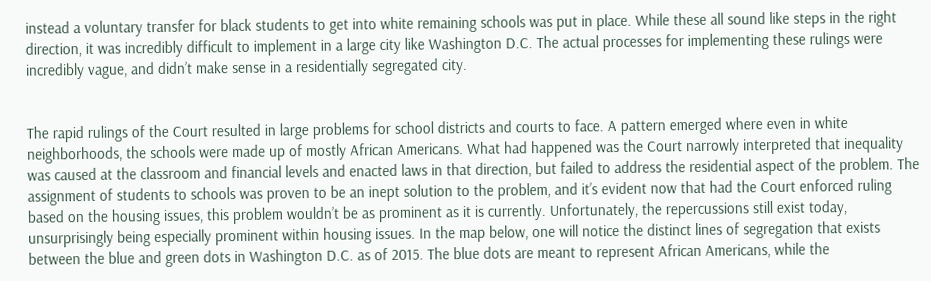instead a voluntary transfer for black students to get into white remaining schools was put in place. While these all sound like steps in the right direction, it was incredibly difficult to implement in a large city like Washington D.C. The actual processes for implementing these rulings were incredibly vague, and didn’t make sense in a residentially segregated city.


The rapid rulings of the Court resulted in large problems for school districts and courts to face. A pattern emerged where even in white neighborhoods, the schools were made up of mostly African Americans. What had happened was the Court narrowly interpreted that inequality was caused at the classroom and financial levels and enacted laws in that direction, but failed to address the residential aspect of the problem. The assignment of students to schools was proven to be an inept solution to the problem, and it’s evident now that had the Court enforced ruling based on the housing issues, this problem wouldn’t be as prominent as it is currently. Unfortunately, the repercussions still exist today, unsurprisingly being especially prominent within housing issues. In the map below, one will notice the distinct lines of segregation that exists between the blue and green dots in Washington D.C. as of 2015. The blue dots are meant to represent African Americans, while the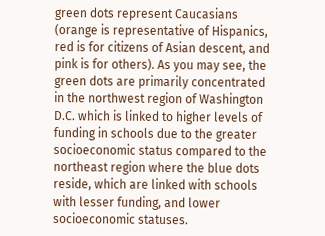green dots represent Caucasians (orange is representative of Hispanics, red is for citizens of Asian descent, and pink is for others). As you may see, the green dots are primarily concentrated in the northwest region of Washington D.C. which is linked to higher levels of funding in schools due to the greater socioeconomic status compared to the northeast region where the blue dots reside, which are linked with schools with lesser funding, and lower socioeconomic statuses.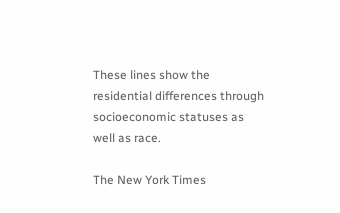These lines show the residential differences through socioeconomic statuses as well as race.

The New York Times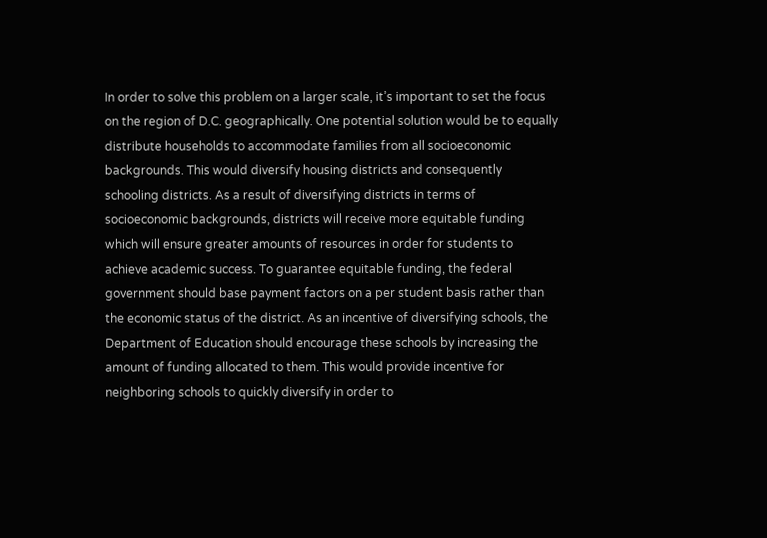In order to solve this problem on a larger scale, it’s important to set the focus on the region of D.C. geographically. One potential solution would be to equally distribute households to accommodate families from all socioeconomic backgrounds. This would diversify housing districts and consequently schooling districts. As a result of diversifying districts in terms of socioeconomic backgrounds, districts will receive more equitable funding which will ensure greater amounts of resources in order for students to achieve academic success. To guarantee equitable funding, the federal government should base payment factors on a per student basis rather than the economic status of the district. As an incentive of diversifying schools, the Department of Education should encourage these schools by increasing the amount of funding allocated to them. This would provide incentive for neighboring schools to quickly diversify in order to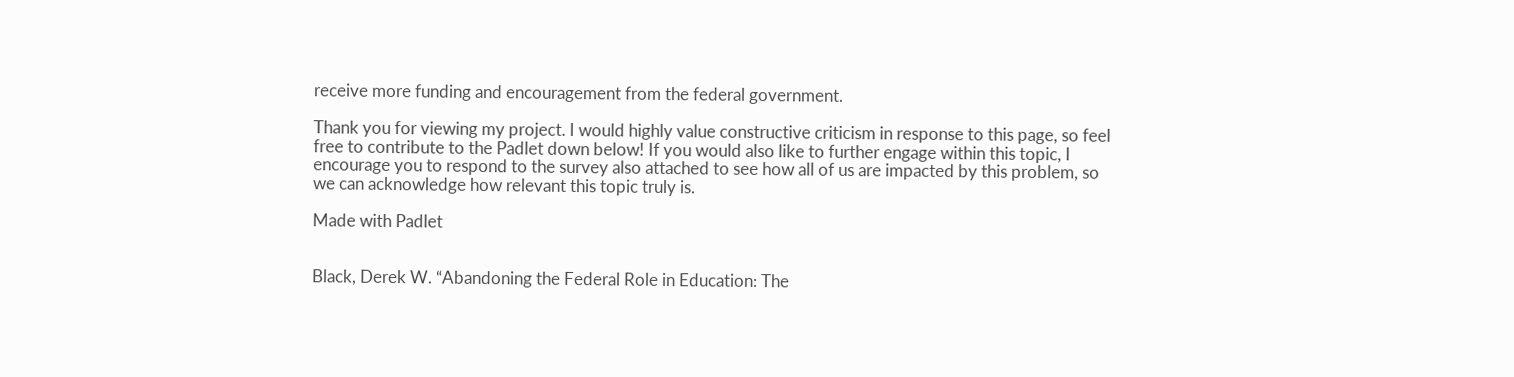receive more funding and encouragement from the federal government.

Thank you for viewing my project. I would highly value constructive criticism in response to this page, so feel free to contribute to the Padlet down below! If you would also like to further engage within this topic, I encourage you to respond to the survey also attached to see how all of us are impacted by this problem, so we can acknowledge how relevant this topic truly is.

Made with Padlet


Black, Derek W. “Abandoning the Federal Role in Education: The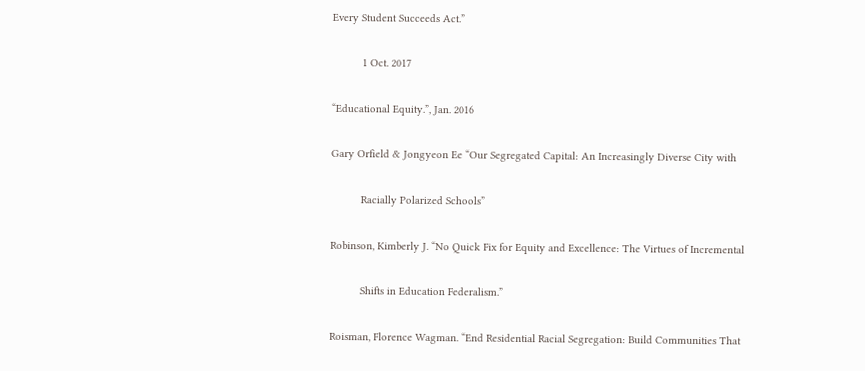Every Student Succeeds Act.”

          1 Oct. 2017

“Educational Equity.”, Jan. 2016

Gary Orfield & Jongyeon Ee “Our Segregated Capital: An Increasingly Diverse City with

          Racially Polarized Schools”

Robinson, Kimberly J. “No Quick Fix for Equity and Excellence: The Virtues of Incremental

          Shifts in Education Federalism.”

Roisman, Florence Wagman. “End Residential Racial Segregation: Build Communities That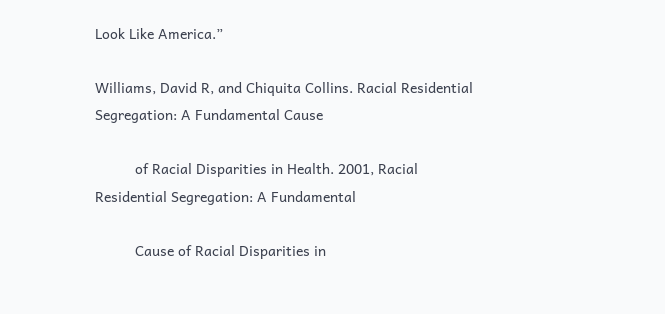Look Like America.”

Williams, David R, and Chiquita Collins. Racial Residential Segregation: A Fundamental Cause

          of Racial Disparities in Health. 2001, Racial Residential Segregation: A Fundamental

          Cause of Racial Disparities in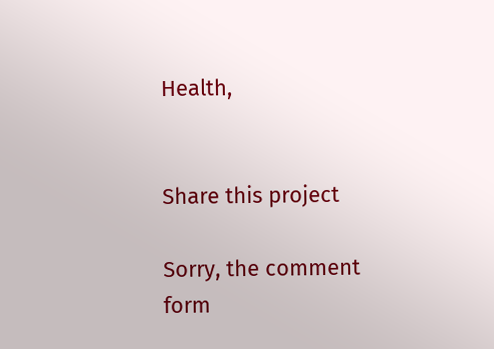Health,


Share this project

Sorry, the comment form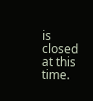is closed at this time.